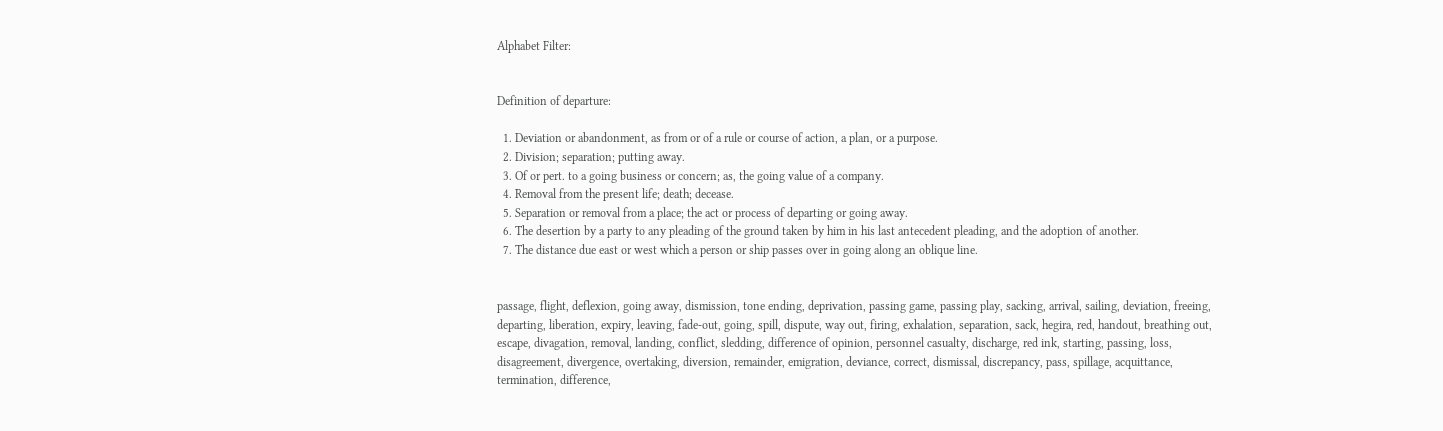Alphabet Filter:


Definition of departure:

  1. Deviation or abandonment, as from or of a rule or course of action, a plan, or a purpose.
  2. Division; separation; putting away.
  3. Of or pert. to a going business or concern; as, the going value of a company.
  4. Removal from the present life; death; decease.
  5. Separation or removal from a place; the act or process of departing or going away.
  6. The desertion by a party to any pleading of the ground taken by him in his last antecedent pleading, and the adoption of another.
  7. The distance due east or west which a person or ship passes over in going along an oblique line.


passage, flight, deflexion, going away, dismission, tone ending, deprivation, passing game, passing play, sacking, arrival, sailing, deviation, freeing, departing, liberation, expiry, leaving, fade-out, going, spill, dispute, way out, firing, exhalation, separation, sack, hegira, red, handout, breathing out, escape, divagation, removal, landing, conflict, sledding, difference of opinion, personnel casualty, discharge, red ink, starting, passing, loss, disagreement, divergence, overtaking, diversion, remainder, emigration, deviance, correct, dismissal, discrepancy, pass, spillage, acquittance, termination, difference,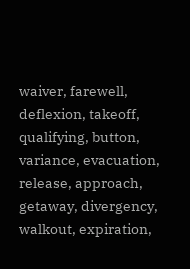waiver, farewell, deflexion, takeoff, qualifying, button, variance, evacuation, release, approach, getaway, divergency, walkout, expiration,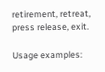retirement, retreat, press release, exit.

Usage examples: